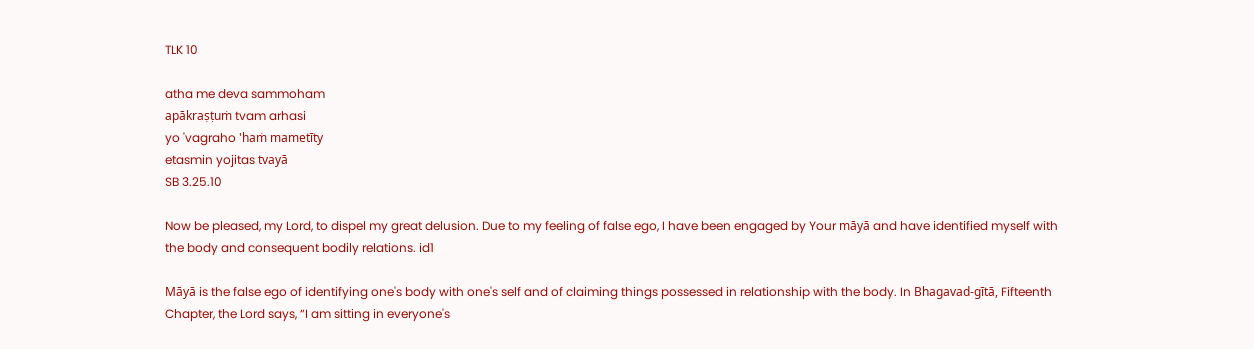TLK 10

atha me deva sammoham
apākraṣṭuṁ tvam arhasi
yo 'vagraho 'haṁ mametīty
etasmin yojitas tvayā
SB 3.25.10

Now be pleased, my Lord, to dispel my great delusion. Due to my feeling of false ego, I have been engaged by Your māyā and have identified myself with the body and consequent bodily relations. id1

Māyā is the false ego of identifying one's body with one's self and of claiming things possessed in relationship with the body. In Bhagavad-gītā, Fifteenth Chapter, the Lord says, “I am sitting in everyone's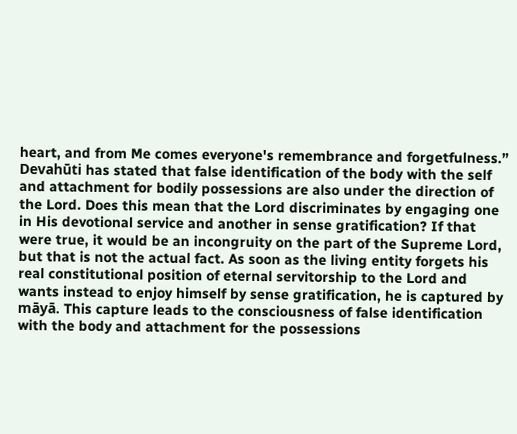heart, and from Me comes everyone's remembrance and forgetfulness.” Devahūti has stated that false identification of the body with the self and attachment for bodily possessions are also under the direction of the Lord. Does this mean that the Lord discriminates by engaging one in His devotional service and another in sense gratification? If that were true, it would be an incongruity on the part of the Supreme Lord, but that is not the actual fact. As soon as the living entity forgets his real constitutional position of eternal servitorship to the Lord and wants instead to enjoy himself by sense gratification, he is captured by māyā. This capture leads to the consciousness of false identification with the body and attachment for the possessions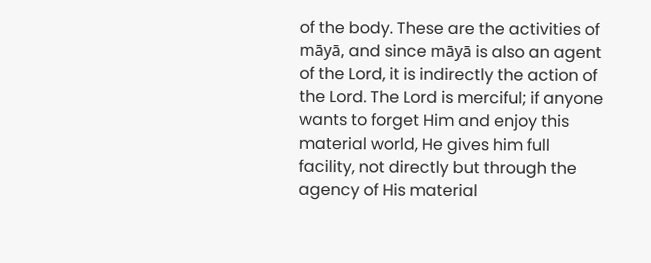of the body. These are the activities of māyā, and since māyā is also an agent of the Lord, it is indirectly the action of the Lord. The Lord is merciful; if anyone wants to forget Him and enjoy this material world, He gives him full facility, not directly but through the agency of His material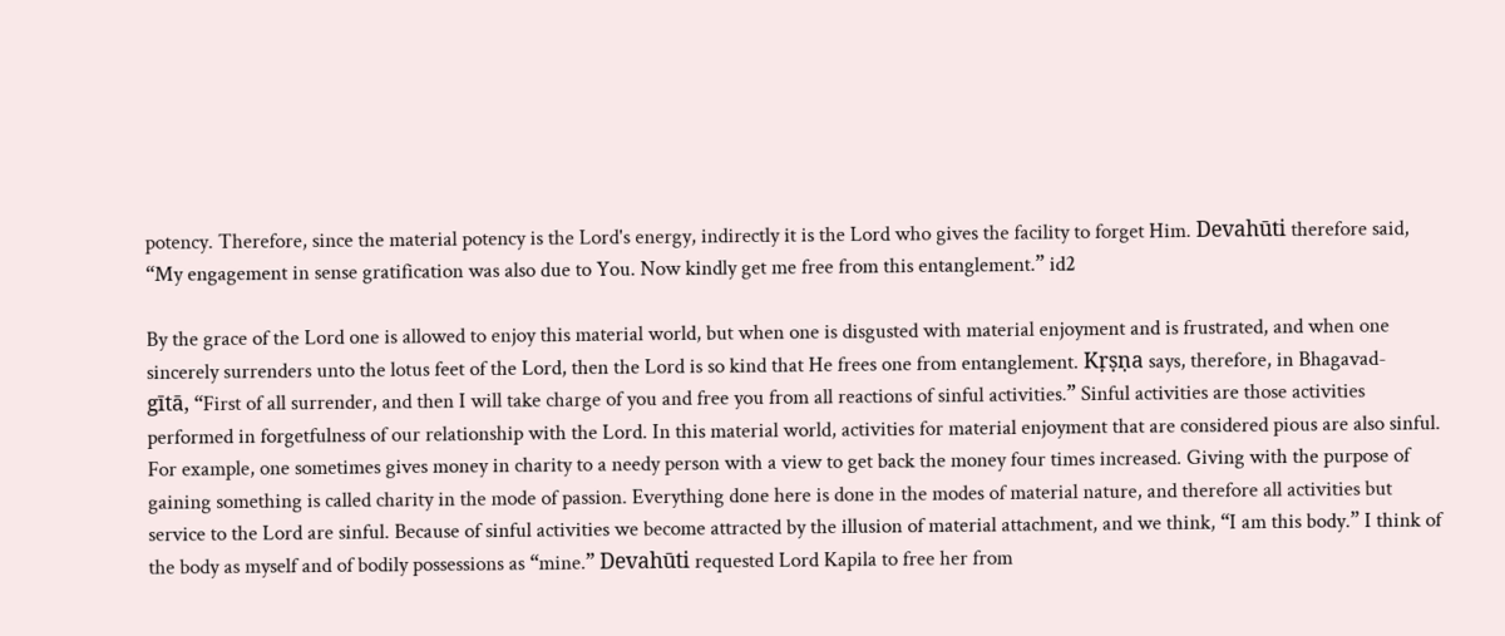potency. Therefore, since the material potency is the Lord's energy, indirectly it is the Lord who gives the facility to forget Him. Devahūti therefore said, “My engagement in sense gratification was also due to You. Now kindly get me free from this entanglement.” id2

By the grace of the Lord one is allowed to enjoy this material world, but when one is disgusted with material enjoyment and is frustrated, and when one sincerely surrenders unto the lotus feet of the Lord, then the Lord is so kind that He frees one from entanglement. Kṛṣṇa says, therefore, in Bhagavad-gītā, “First of all surrender, and then I will take charge of you and free you from all reactions of sinful activities.” Sinful activities are those activities performed in forgetfulness of our relationship with the Lord. In this material world, activities for material enjoyment that are considered pious are also sinful. For example, one sometimes gives money in charity to a needy person with a view to get back the money four times increased. Giving with the purpose of gaining something is called charity in the mode of passion. Everything done here is done in the modes of material nature, and therefore all activities but service to the Lord are sinful. Because of sinful activities we become attracted by the illusion of material attachment, and we think, “I am this body.” I think of the body as myself and of bodily possessions as “mine.” Devahūti requested Lord Kapila to free her from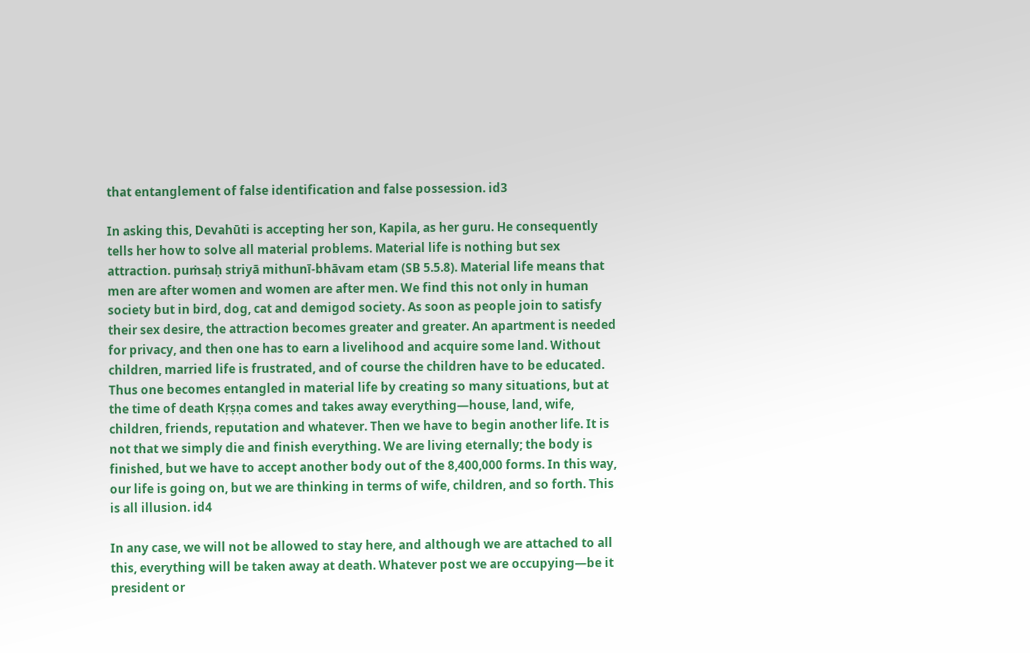that entanglement of false identification and false possession. id3

In asking this, Devahūti is accepting her son, Kapila, as her guru. He consequently tells her how to solve all material problems. Material life is nothing but sex attraction. puṁsaḥ striyā mithunī-bhāvam etam (SB 5.5.8). Material life means that men are after women and women are after men. We find this not only in human society but in bird, dog, cat and demigod society. As soon as people join to satisfy their sex desire, the attraction becomes greater and greater. An apartment is needed for privacy, and then one has to earn a livelihood and acquire some land. Without children, married life is frustrated, and of course the children have to be educated. Thus one becomes entangled in material life by creating so many situations, but at the time of death Kṛṣṇa comes and takes away everything—house, land, wife, children, friends, reputation and whatever. Then we have to begin another life. It is not that we simply die and finish everything. We are living eternally; the body is finished, but we have to accept another body out of the 8,400,000 forms. In this way, our life is going on, but we are thinking in terms of wife, children, and so forth. This is all illusion. id4

In any case, we will not be allowed to stay here, and although we are attached to all this, everything will be taken away at death. Whatever post we are occupying—be it president or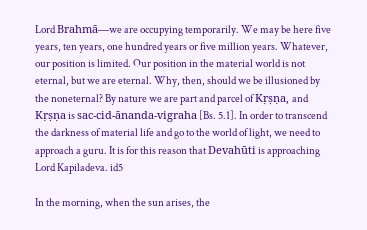Lord Brahmā—we are occupying temporarily. We may be here five years, ten years, one hundred years or five million years. Whatever, our position is limited. Our position in the material world is not eternal, but we are eternal. Why, then, should we be illusioned by the noneternal? By nature we are part and parcel of Kṛṣṇa, and Kṛṣṇa is sac-cid-ānanda-vigraha [Bs. 5.1]. In order to transcend the darkness of material life and go to the world of light, we need to approach a guru. It is for this reason that Devahūti is approaching Lord Kapiladeva. id5

In the morning, when the sun arises, the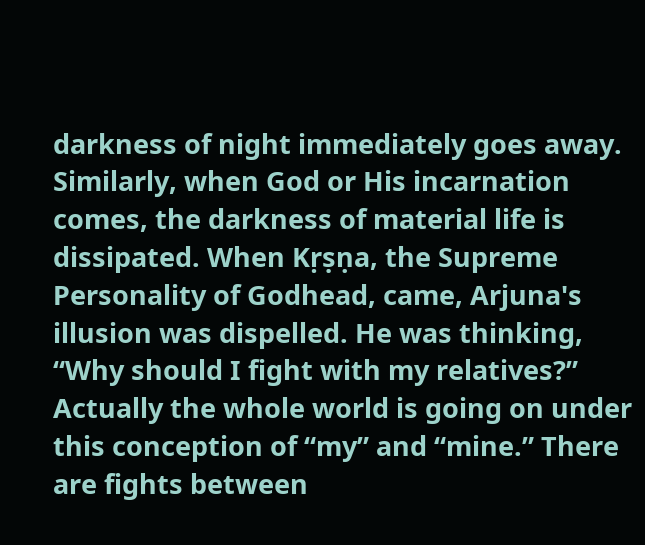darkness of night immediately goes away. Similarly, when God or His incarnation comes, the darkness of material life is dissipated. When Kṛṣṇa, the Supreme Personality of Godhead, came, Arjuna's illusion was dispelled. He was thinking, “Why should I fight with my relatives?” Actually the whole world is going on under this conception of “my” and “mine.” There are fights between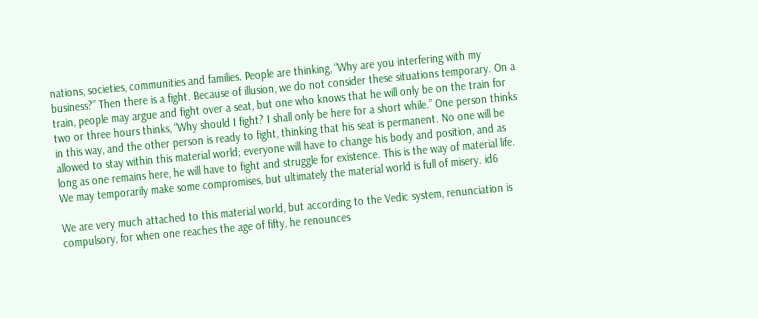nations, societies, communities and families. People are thinking, “Why are you interfering with my business?” Then there is a fight. Because of illusion, we do not consider these situations temporary. On a train, people may argue and fight over a seat, but one who knows that he will only be on the train for two or three hours thinks, “Why should I fight? I shall only be here for a short while.” One person thinks in this way, and the other person is ready to fight, thinking that his seat is permanent. No one will be allowed to stay within this material world; everyone will have to change his body and position, and as long as one remains here, he will have to fight and struggle for existence. This is the way of material life. We may temporarily make some compromises, but ultimately the material world is full of misery. id6

We are very much attached to this material world, but according to the Vedic system, renunciation is compulsory, for when one reaches the age of fifty, he renounces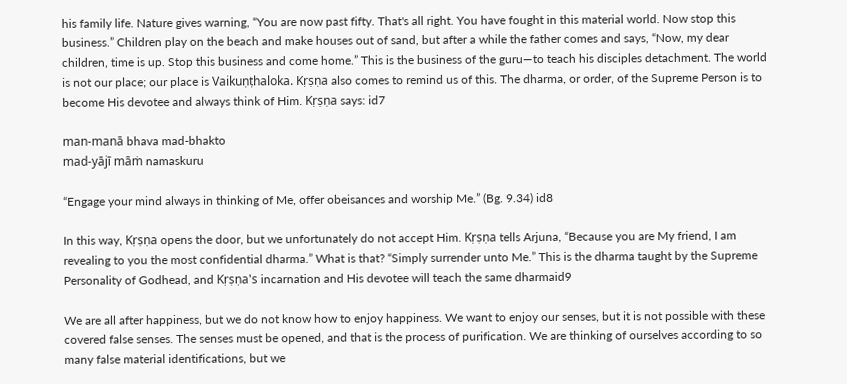his family life. Nature gives warning, “You are now past fifty. That's all right. You have fought in this material world. Now stop this business.” Children play on the beach and make houses out of sand, but after a while the father comes and says, “Now, my dear children, time is up. Stop this business and come home.” This is the business of the guru—to teach his disciples detachment. The world is not our place; our place is Vaikuṇṭhaloka. Kṛṣṇa also comes to remind us of this. The dharma, or order, of the Supreme Person is to become His devotee and always think of Him. Kṛṣṇa says: id7

man-manā bhava mad-bhakto
mad-yājī māṁ namaskuru

“Engage your mind always in thinking of Me, offer obeisances and worship Me.” (Bg. 9.34) id8

In this way, Kṛṣṇa opens the door, but we unfortunately do not accept Him. Kṛṣṇa tells Arjuna, “Because you are My friend, I am revealing to you the most confidential dharma.” What is that? “Simply surrender unto Me.” This is the dharma taught by the Supreme Personality of Godhead, and Kṛṣṇa's incarnation and His devotee will teach the same dharmaid9

We are all after happiness, but we do not know how to enjoy happiness. We want to enjoy our senses, but it is not possible with these covered false senses. The senses must be opened, and that is the process of purification. We are thinking of ourselves according to so many false material identifications, but we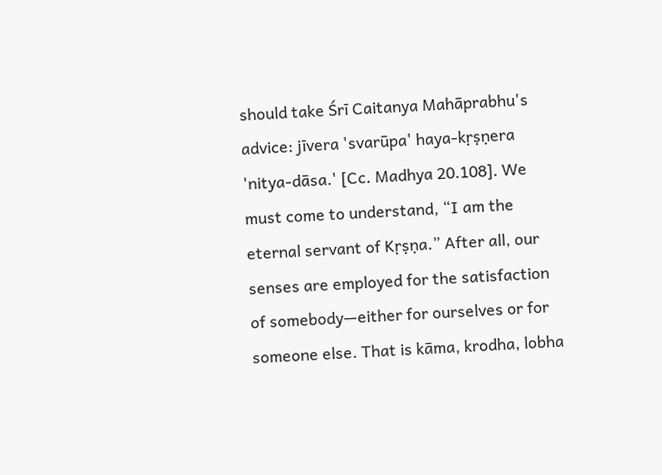should take Śrī Caitanya Mahāprabhu's advice: jīvera 'svarūpa' haya-kṛṣṇera 'nitya-dāsa.' [Cc. Madhya 20.108]. We must come to understand, “I am the eternal servant of Kṛṣṇa.” After all, our senses are employed for the satisfaction of somebody—either for ourselves or for someone else. That is kāma, krodha, lobha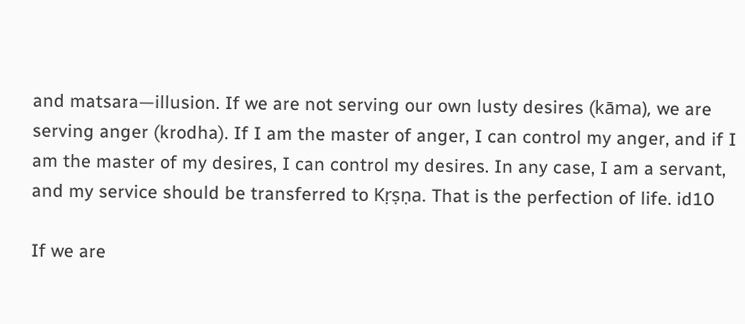and matsara—illusion. If we are not serving our own lusty desires (kāma), we are serving anger (krodha). If I am the master of anger, I can control my anger, and if I am the master of my desires, I can control my desires. In any case, I am a servant, and my service should be transferred to Kṛṣṇa. That is the perfection of life. id10

If we are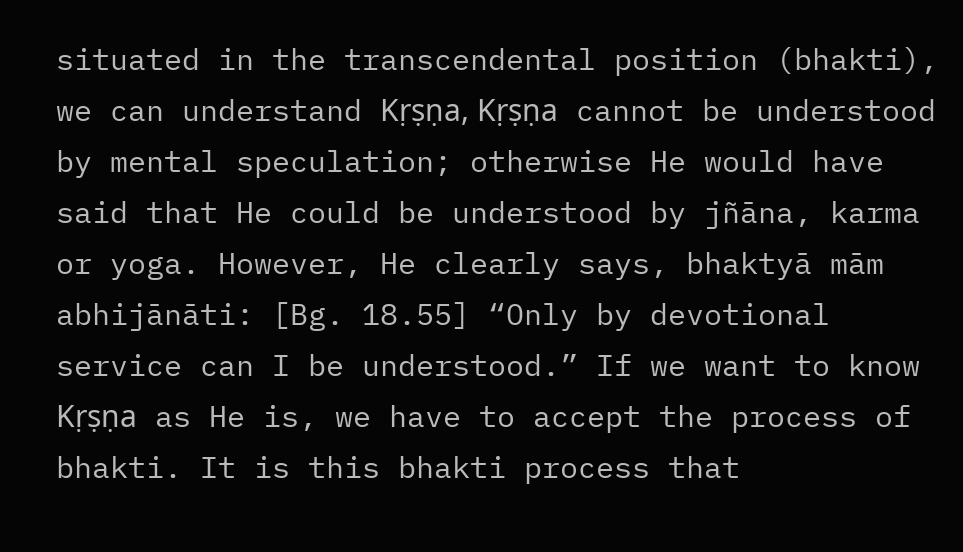situated in the transcendental position (bhakti), we can understand Kṛṣṇa, Kṛṣṇa cannot be understood by mental speculation; otherwise He would have said that He could be understood by jñāna, karma or yoga. However, He clearly says, bhaktyā mām abhijānāti: [Bg. 18.55] “Only by devotional service can I be understood.” If we want to know Kṛṣṇa as He is, we have to accept the process of bhakti. It is this bhakti process that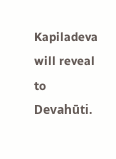Kapiladeva will reveal to Devahūti.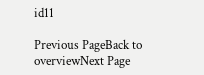id11

Previous PageBack to overviewNext Page